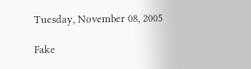Tuesday, November 08, 2005

Fake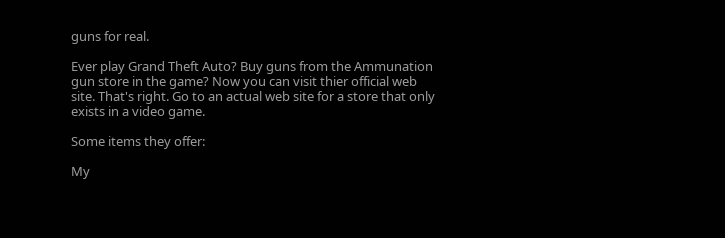guns for real.

Ever play Grand Theft Auto? Buy guns from the Ammunation gun store in the game? Now you can visit thier official web site. That's right. Go to an actual web site for a store that only exists in a video game.

Some items they offer:

My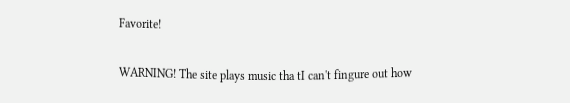Favorite!

WARNING! The site plays music tha tI can't fingure out how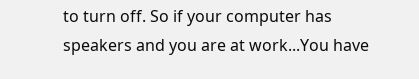to turn off. So if your computer has speakers and you are at work...You have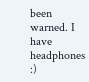been warned. I have headphones :)